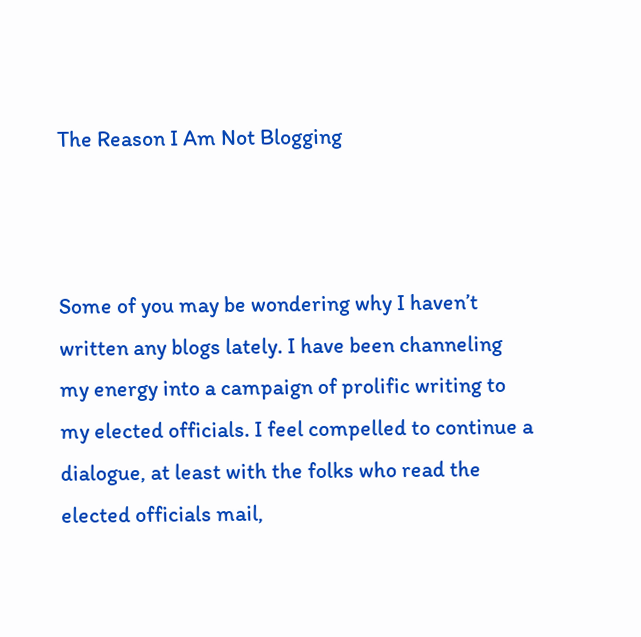The Reason I Am Not Blogging



Some of you may be wondering why I haven’t written any blogs lately. I have been channeling my energy into a campaign of prolific writing to my elected officials. I feel compelled to continue a dialogue, at least with the folks who read the elected officials mail,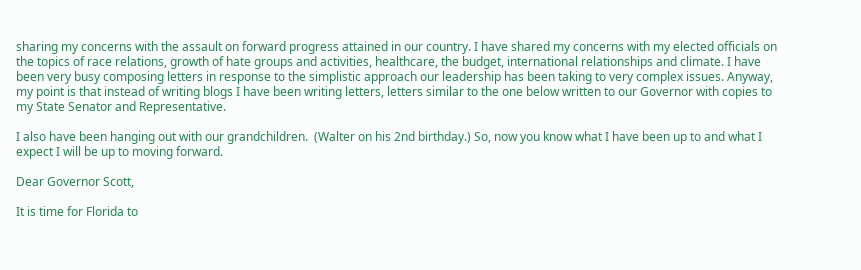sharing my concerns with the assault on forward progress attained in our country. I have shared my concerns with my elected officials on the topics of race relations, growth of hate groups and activities, healthcare, the budget, international relationships and climate. I have been very busy composing letters in response to the simplistic approach our leadership has been taking to very complex issues. Anyway, my point is that instead of writing blogs I have been writing letters, letters similar to the one below written to our Governor with copies to my State Senator and Representative.

I also have been hanging out with our grandchildren.  (Walter on his 2nd birthday.) So, now you know what I have been up to and what I expect I will be up to moving forward.

Dear Governor Scott,

It is time for Florida to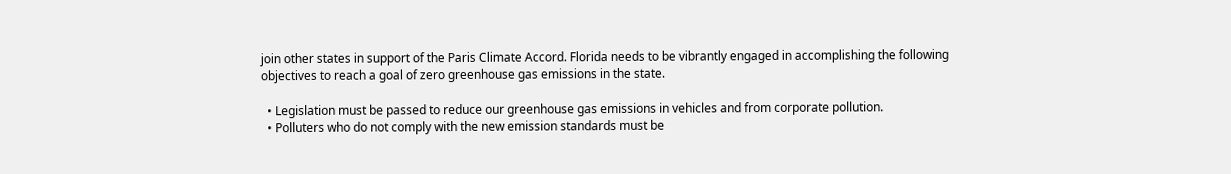join other states in support of the Paris Climate Accord. Florida needs to be vibrantly engaged in accomplishing the following objectives to reach a goal of zero greenhouse gas emissions in the state.

  • Legislation must be passed to reduce our greenhouse gas emissions in vehicles and from corporate pollution.
  • Polluters who do not comply with the new emission standards must be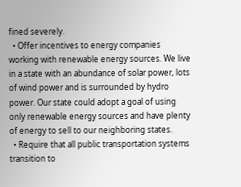fined severely.
  • Offer incentives to energy companies working with renewable energy sources. We live in a state with an abundance of solar power, lots of wind power and is surrounded by hydro power. Our state could adopt a goal of using only renewable energy sources and have plenty of energy to sell to our neighboring states.
  • Require that all public transportation systems transition to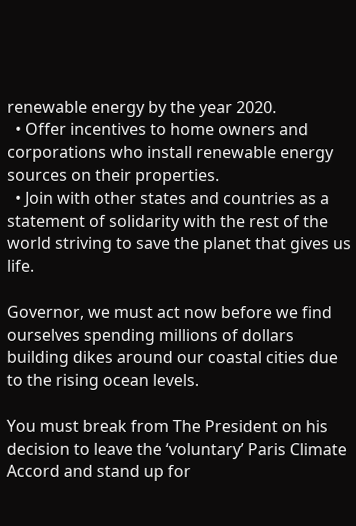renewable energy by the year 2020.
  • Offer incentives to home owners and corporations who install renewable energy sources on their properties.
  • Join with other states and countries as a statement of solidarity with the rest of the world striving to save the planet that gives us life.

Governor, we must act now before we find ourselves spending millions of dollars building dikes around our coastal cities due to the rising ocean levels.

You must break from The President on his decision to leave the ‘voluntary’ Paris Climate Accord and stand up for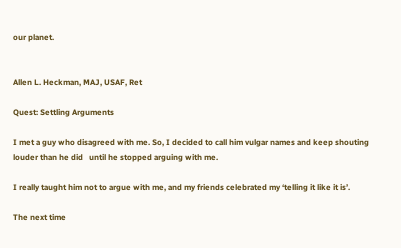our planet.


Allen L. Heckman, MAJ, USAF, Ret

Quest: Settling Arguments

I met a guy who disagreed with me. So, I decided to call him vulgar names and keep shouting louder than he did   until he stopped arguing with me.

I really taught him not to argue with me, and my friends celebrated my ‘telling it like it is’.

The next time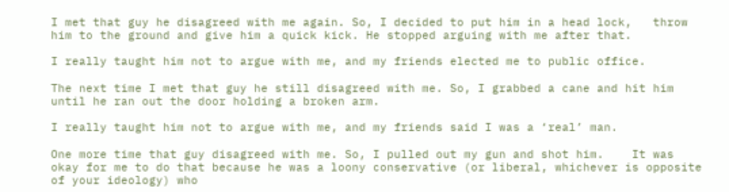I met that guy he disagreed with me again. So, I decided to put him in a head lock,   throw him to the ground and give him a quick kick. He stopped arguing with me after that.

I really taught him not to argue with me, and my friends elected me to public office.

The next time I met that guy he still disagreed with me. So, I grabbed a cane and hit him   until he ran out the door holding a broken arm.

I really taught him not to argue with me, and my friends said I was a ‘real’ man.

One more time that guy disagreed with me. So, I pulled out my gun and shot him.    It was okay for me to do that because he was a loony conservative (or liberal, whichever is opposite of your ideology) who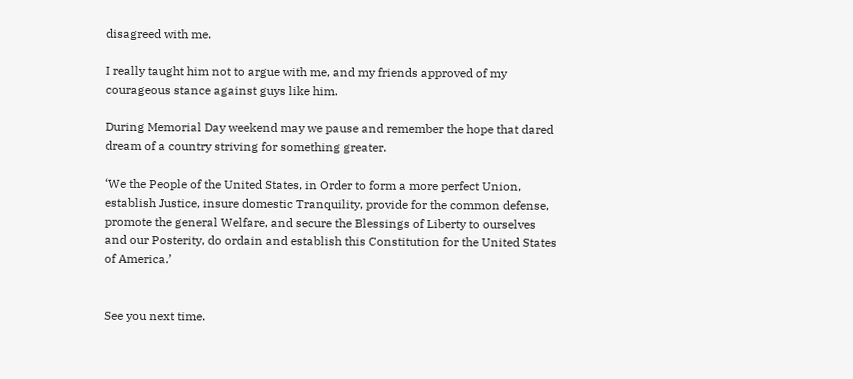disagreed with me.

I really taught him not to argue with me, and my friends approved of my courageous stance against guys like him.

During Memorial Day weekend may we pause and remember the hope that dared dream of a country striving for something greater.

‘We the People of the United States, in Order to form a more perfect Union, establish Justice, insure domestic Tranquility, provide for the common defense, promote the general Welfare, and secure the Blessings of Liberty to ourselves and our Posterity, do ordain and establish this Constitution for the United States of America.’


See you next time.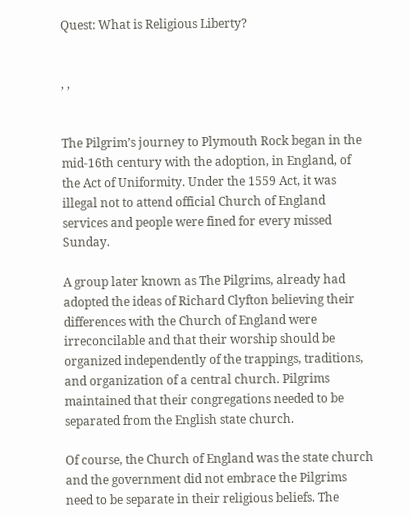Quest: What is Religious Liberty?


, ,


The Pilgrim’s journey to Plymouth Rock began in the mid-16th century with the adoption, in England, of the Act of Uniformity. Under the 1559 Act, it was illegal not to attend official Church of England services and people were fined for every missed Sunday.

A group later known as The Pilgrims, already had adopted the ideas of Richard Clyfton believing their differences with the Church of England were irreconcilable and that their worship should be organized independently of the trappings, traditions, and organization of a central church. Pilgrims maintained that their congregations needed to be separated from the English state church.

Of course, the Church of England was the state church and the government did not embrace the Pilgrims need to be separate in their religious beliefs. The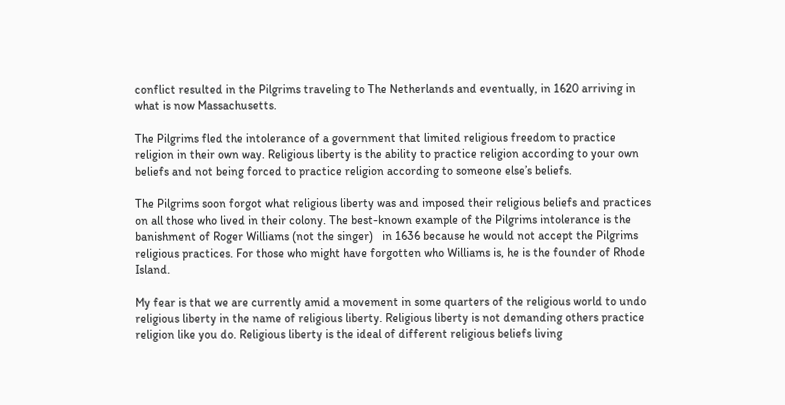conflict resulted in the Pilgrims traveling to The Netherlands and eventually, in 1620 arriving in what is now Massachusetts.

The Pilgrims fled the intolerance of a government that limited religious freedom to practice religion in their own way. Religious liberty is the ability to practice religion according to your own beliefs and not being forced to practice religion according to someone else’s beliefs.

The Pilgrims soon forgot what religious liberty was and imposed their religious beliefs and practices on all those who lived in their colony. The best-known example of the Pilgrims intolerance is the banishment of Roger Williams (not the singer)   in 1636 because he would not accept the Pilgrims religious practices. For those who might have forgotten who Williams is, he is the founder of Rhode Island.

My fear is that we are currently amid a movement in some quarters of the religious world to undo religious liberty in the name of religious liberty. Religious liberty is not demanding others practice religion like you do. Religious liberty is the ideal of different religious beliefs living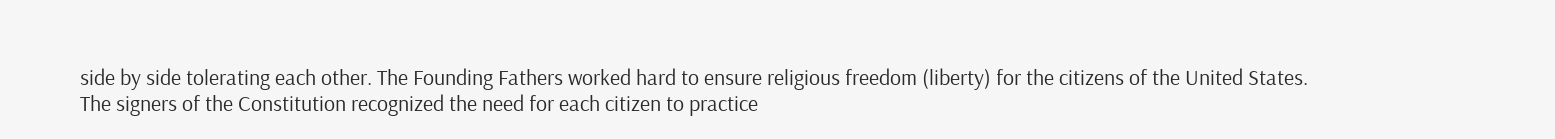side by side tolerating each other. The Founding Fathers worked hard to ensure religious freedom (liberty) for the citizens of the United States.  The signers of the Constitution recognized the need for each citizen to practice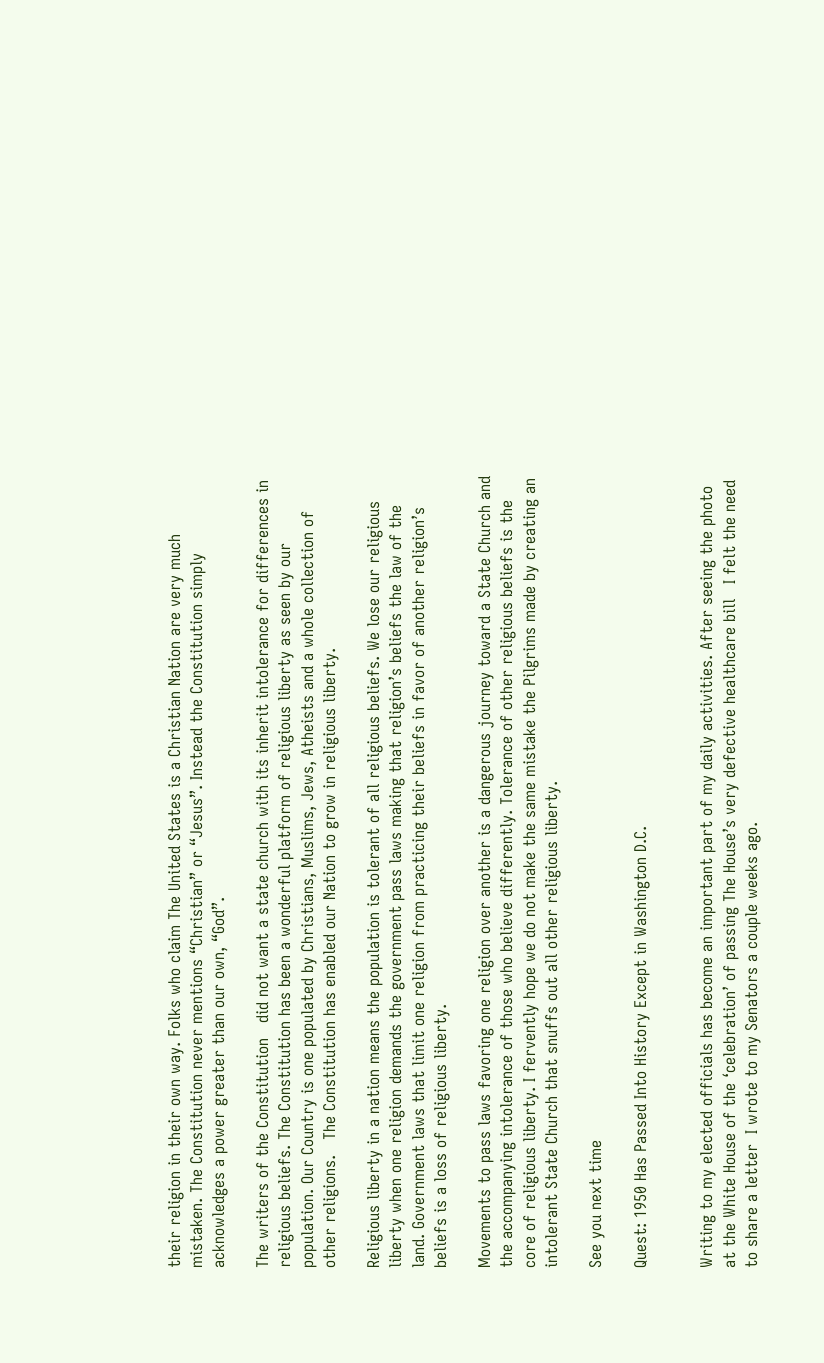their religion in their own way. Folks who claim The United States is a Christian Nation are very much mistaken. The Constitution never mentions “Christian” or “Jesus”. Instead the Constitution simply acknowledges a power greater than our own, “God”.

The writers of the Constitution   did not want a state church with its inherit intolerance for differences in religious beliefs. The Constitution has been a wonderful platform of religious liberty as seen by our population. Our Country is one populated by Christians, Muslims, Jews, Atheists and a whole collection of other religions.   The Constitution has enabled our Nation to grow in religious liberty.

Religious liberty in a nation means the population is tolerant of all religious beliefs. We lose our religious liberty when one religion demands the government pass laws making that religion’s beliefs the law of the land. Government laws that limit one religion from practicing their beliefs in favor of another religion’s beliefs is a loss of religious liberty.

Movements to pass laws favoring one religion over another is a dangerous journey toward a State Church and the accompanying intolerance of those who believe differently. Tolerance of other religious beliefs is the core of religious liberty. I fervently hope we do not make the same mistake the Pilgrims made by creating an intolerant State Church that snuffs out all other religious liberty.

See you next time

Quest: 1950 Has Passed Into History Except in Washington D.C.


Writing to my elected officials has become an important part of my daily activities. After seeing the photo at the White House of the ‘celebration’ of passing The House’s very defective healthcare bill   I felt the need to share a letter  I wrote to my Senators a couple weeks ago.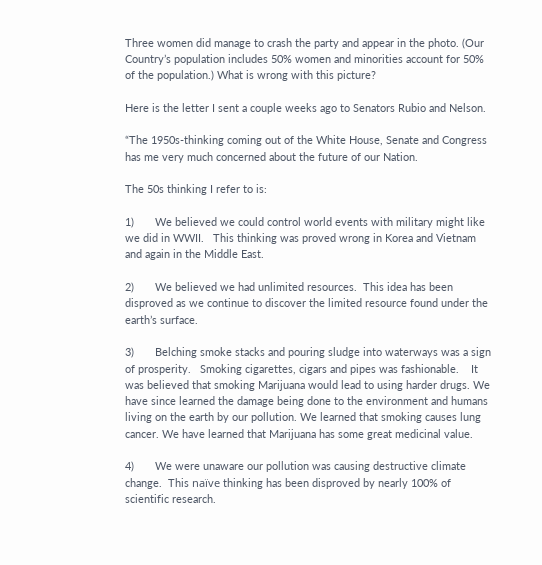Three women did manage to crash the party and appear in the photo. (Our Country’s population includes 50% women and minorities account for 50% of the population.) What is wrong with this picture?

Here is the letter I sent a couple weeks ago to Senators Rubio and Nelson.

“The 1950s-thinking coming out of the White House, Senate and Congress has me very much concerned about the future of our Nation.

The 50s thinking I refer to is:

1)       We believed we could control world events with military might like we did in WWII.   This thinking was proved wrong in Korea and Vietnam and again in the Middle East.

2)       We believed we had unlimited resources.  This idea has been disproved as we continue to discover the limited resource found under the earth’s surface.

3)       Belching smoke stacks and pouring sludge into waterways was a sign of prosperity.   Smoking cigarettes, cigars and pipes was fashionable.    It was believed that smoking Marijuana would lead to using harder drugs. We have since learned the damage being done to the environment and humans living on the earth by our pollution. We learned that smoking causes lung cancer. We have learned that Marijuana has some great medicinal value.

4)       We were unaware our pollution was causing destructive climate change.  This naïve thinking has been disproved by nearly 100% of scientific research.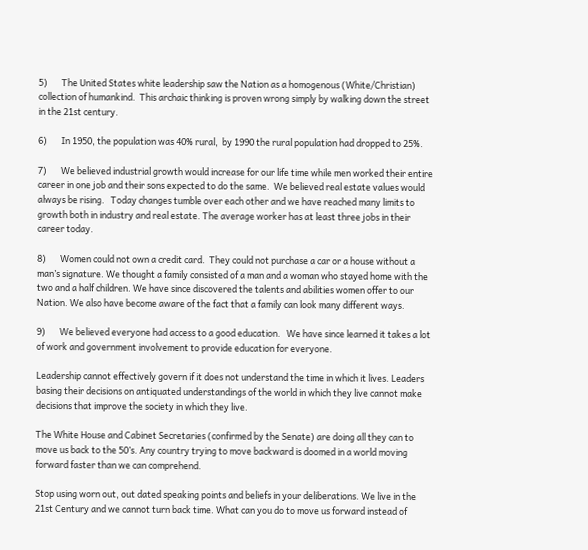5)       The United States white leadership saw the Nation as a homogenous (White/Christian) collection of humankind.  This archaic thinking is proven wrong simply by walking down the street in the 21st century.

6)       In 1950, the population was 40% rural,  by 1990 the rural population had dropped to 25%.

7)       We believed industrial growth would increase for our life time while men worked their entire career in one job and their sons expected to do the same.  We believed real estate values would always be rising.   Today changes tumble over each other and we have reached many limits to growth both in industry and real estate. The average worker has at least three jobs in their career today.

8)       Women could not own a credit card.  They could not purchase a car or a house without a man’s signature. We thought a family consisted of a man and a woman who stayed home with the two and a half children. We have since discovered the talents and abilities women offer to our Nation. We also have become aware of the fact that a family can look many different ways.

9)       We believed everyone had access to a good education.   We have since learned it takes a lot of work and government involvement to provide education for everyone.

Leadership cannot effectively govern if it does not understand the time in which it lives. Leaders basing their decisions on antiquated understandings of the world in which they live cannot make decisions that improve the society in which they live.

The White House and Cabinet Secretaries (confirmed by the Senate) are doing all they can to move us back to the 50’s. Any country trying to move backward is doomed in a world moving forward faster than we can comprehend.

Stop using worn out, out dated speaking points and beliefs in your deliberations. We live in the 21st Century and we cannot turn back time. What can you do to move us forward instead of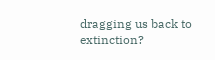dragging us back to extinction?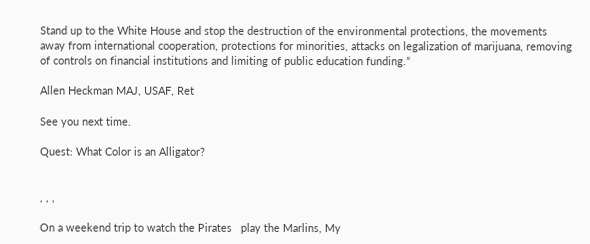Stand up to the White House and stop the destruction of the environmental protections, the movements away from international cooperation, protections for minorities, attacks on legalization of marijuana, removing of controls on financial institutions and limiting of public education funding.”

Allen Heckman MAJ, USAF, Ret

See you next time.

Quest: What Color is an Alligator?


, , ,

On a weekend trip to watch the Pirates   play the Marlins, My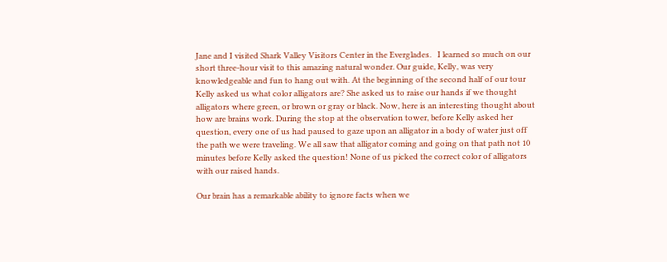Jane and I visited Shark Valley Visitors Center in the Everglades.   I learned so much on our short three-hour visit to this amazing natural wonder. Our guide, Kelly, was very knowledgeable and fun to hang out with. At the beginning of the second half of our tour Kelly asked us what color alligators are? She asked us to raise our hands if we thought alligators where green, or brown or gray or black. Now, here is an interesting thought about how are brains work. During the stop at the observation tower, before Kelly asked her question, every one of us had paused to gaze upon an alligator in a body of water just off the path we were traveling. We all saw that alligator coming and going on that path not 10 minutes before Kelly asked the question! None of us picked the correct color of alligators with our raised hands.

Our brain has a remarkable ability to ignore facts when we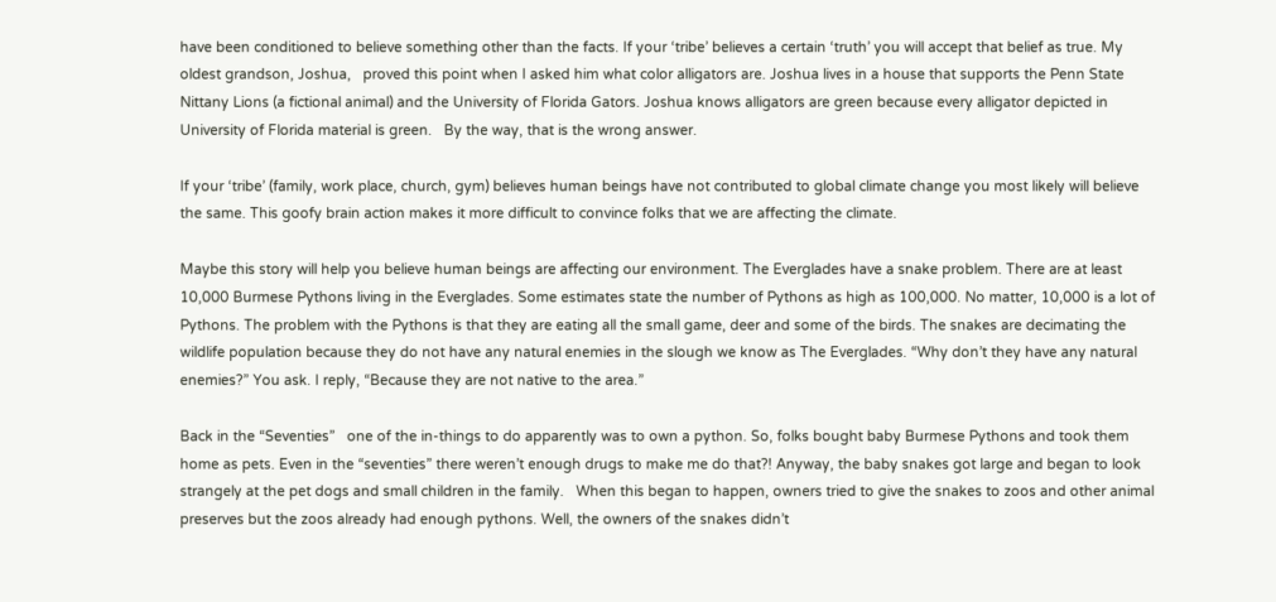have been conditioned to believe something other than the facts. If your ‘tribe’ believes a certain ‘truth’ you will accept that belief as true. My oldest grandson, Joshua,   proved this point when I asked him what color alligators are. Joshua lives in a house that supports the Penn State Nittany Lions (a fictional animal) and the University of Florida Gators. Joshua knows alligators are green because every alligator depicted in University of Florida material is green.   By the way, that is the wrong answer.

If your ‘tribe’ (family, work place, church, gym) believes human beings have not contributed to global climate change you most likely will believe the same. This goofy brain action makes it more difficult to convince folks that we are affecting the climate.

Maybe this story will help you believe human beings are affecting our environment. The Everglades have a snake problem. There are at least 10,000 Burmese Pythons living in the Everglades. Some estimates state the number of Pythons as high as 100,000. No matter, 10,000 is a lot of Pythons. The problem with the Pythons is that they are eating all the small game, deer and some of the birds. The snakes are decimating the wildlife population because they do not have any natural enemies in the slough we know as The Everglades. “Why don’t they have any natural enemies?” You ask. I reply, “Because they are not native to the area.”

Back in the “Seventies”   one of the in-things to do apparently was to own a python. So, folks bought baby Burmese Pythons and took them home as pets. Even in the “seventies” there weren’t enough drugs to make me do that?! Anyway, the baby snakes got large and began to look strangely at the pet dogs and small children in the family.   When this began to happen, owners tried to give the snakes to zoos and other animal preserves but the zoos already had enough pythons. Well, the owners of the snakes didn’t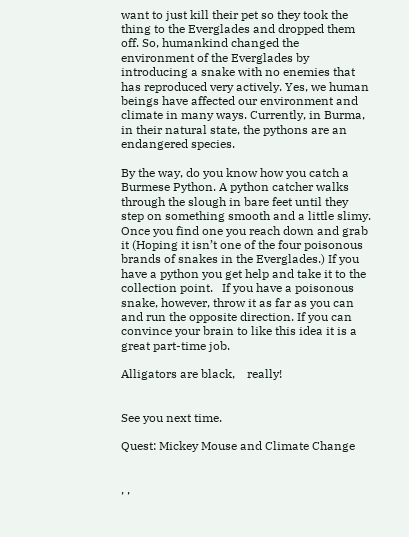want to just kill their pet so they took the thing to the Everglades and dropped them off. So, humankind changed the environment of the Everglades by introducing a snake with no enemies that has reproduced very actively. Yes, we human beings have affected our environment and climate in many ways. Currently, in Burma, in their natural state, the pythons are an endangered species.

By the way, do you know how you catch a Burmese Python. A python catcher walks through the slough in bare feet until they step on something smooth and a little slimy. Once you find one you reach down and grab it (Hoping it isn’t one of the four poisonous brands of snakes in the Everglades.) If you have a python you get help and take it to the collection point.   If you have a poisonous snake, however, throw it as far as you can and run the opposite direction. If you can convince your brain to like this idea it is a great part-time job.

Alligators are black,    really!


See you next time.

Quest: Mickey Mouse and Climate Change


, ,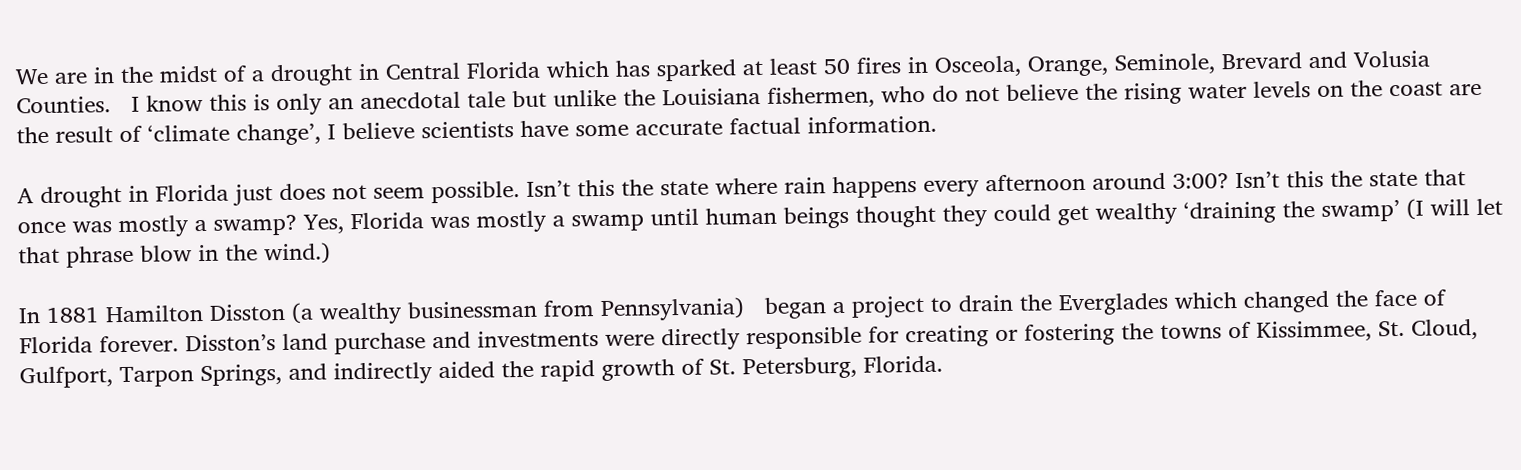We are in the midst of a drought in Central Florida which has sparked at least 50 fires in Osceola, Orange, Seminole, Brevard and Volusia Counties.   I know this is only an anecdotal tale but unlike the Louisiana fishermen, who do not believe the rising water levels on the coast are the result of ‘climate change’, I believe scientists have some accurate factual information.

A drought in Florida just does not seem possible. Isn’t this the state where rain happens every afternoon around 3:00? Isn’t this the state that once was mostly a swamp? Yes, Florida was mostly a swamp until human beings thought they could get wealthy ‘draining the swamp’ (I will let that phrase blow in the wind.)

In 1881 Hamilton Disston (a wealthy businessman from Pennsylvania)   began a project to drain the Everglades which changed the face of Florida forever. Disston’s land purchase and investments were directly responsible for creating or fostering the towns of Kissimmee, St. Cloud, Gulfport, Tarpon Springs, and indirectly aided the rapid growth of St. Petersburg, Florida.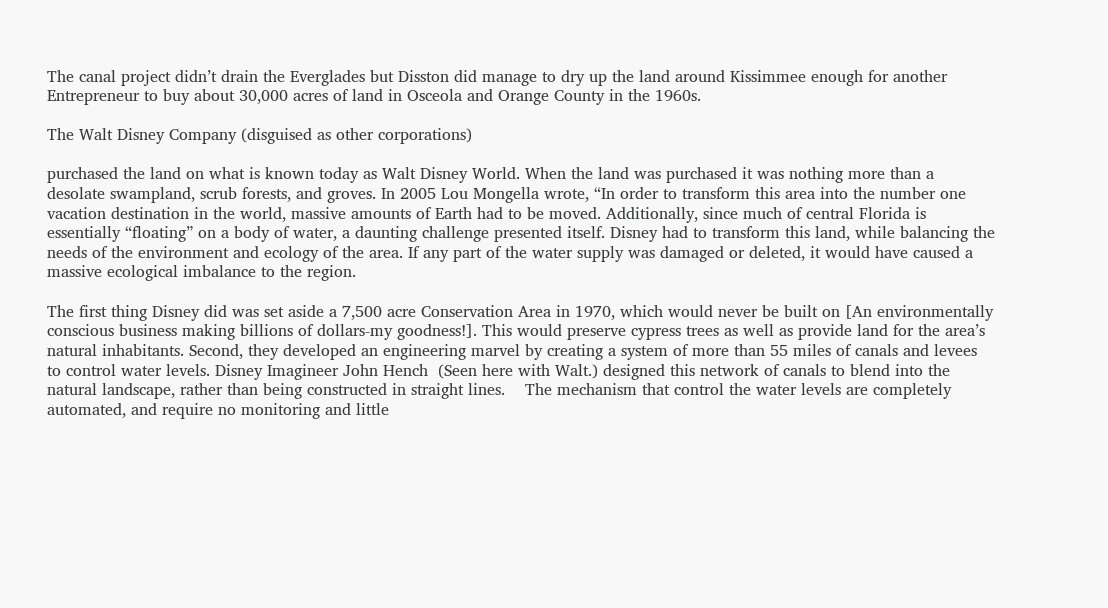The canal project didn’t drain the Everglades but Disston did manage to dry up the land around Kissimmee enough for another Entrepreneur to buy about 30,000 acres of land in Osceola and Orange County in the 1960s.

The Walt Disney Company (disguised as other corporations)

purchased the land on what is known today as Walt Disney World. When the land was purchased it was nothing more than a desolate swampland, scrub forests, and groves. In 2005 Lou Mongella wrote, “In order to transform this area into the number one vacation destination in the world, massive amounts of Earth had to be moved. Additionally, since much of central Florida is essentially “floating” on a body of water, a daunting challenge presented itself. Disney had to transform this land, while balancing the needs of the environment and ecology of the area. If any part of the water supply was damaged or deleted, it would have caused a massive ecological imbalance to the region.

The first thing Disney did was set aside a 7,500 acre Conservation Area in 1970, which would never be built on [An environmentally conscious business making billions of dollars-my goodness!]. This would preserve cypress trees as well as provide land for the area’s natural inhabitants. Second, they developed an engineering marvel by creating a system of more than 55 miles of canals and levees to control water levels. Disney Imagineer John Hench  (Seen here with Walt.) designed this network of canals to blend into the natural landscape, rather than being constructed in straight lines.    The mechanism that control the water levels are completely automated, and require no monitoring and little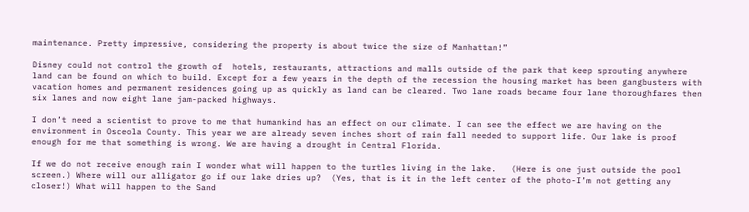maintenance. Pretty impressive, considering the property is about twice the size of Manhattan!”

Disney could not control the growth of  hotels, restaurants, attractions and malls outside of the park that keep sprouting anywhere land can be found on which to build. Except for a few years in the depth of the recession the housing market has been gangbusters with vacation homes and permanent residences going up as quickly as land can be cleared. Two lane roads became four lane thoroughfares then six lanes and now eight lane jam-packed highways.

I don’t need a scientist to prove to me that humankind has an effect on our climate. I can see the effect we are having on the environment in Osceola County. This year we are already seven inches short of rain fall needed to support life. Our lake is proof enough for me that something is wrong. We are having a drought in Central Florida.

If we do not receive enough rain I wonder what will happen to the turtles living in the lake.   (Here is one just outside the pool screen.) Where will our alligator go if our lake dries up?  (Yes, that is it in the left center of the photo-I’m not getting any closer!) What will happen to the Sand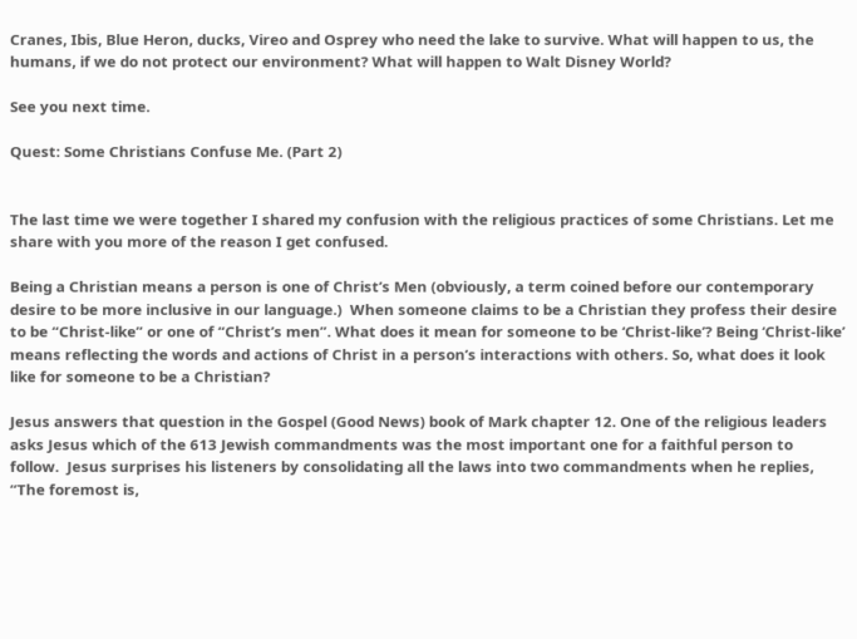Cranes, Ibis, Blue Heron, ducks, Vireo and Osprey who need the lake to survive. What will happen to us, the humans, if we do not protect our environment? What will happen to Walt Disney World?

See you next time.

Quest: Some Christians Confuse Me. (Part 2)


The last time we were together I shared my confusion with the religious practices of some Christians. Let me share with you more of the reason I get confused.

Being a Christian means a person is one of Christ’s Men (obviously, a term coined before our contemporary desire to be more inclusive in our language.)  When someone claims to be a Christian they profess their desire to be “Christ-like” or one of “Christ’s men”. What does it mean for someone to be ‘Christ-like’? Being ‘Christ-like’ means reflecting the words and actions of Christ in a person’s interactions with others. So, what does it look like for someone to be a Christian?

Jesus answers that question in the Gospel (Good News) book of Mark chapter 12. One of the religious leaders asks Jesus which of the 613 Jewish commandments was the most important one for a faithful person to follow.  Jesus surprises his listeners by consolidating all the laws into two commandments when he replies, “The foremost is,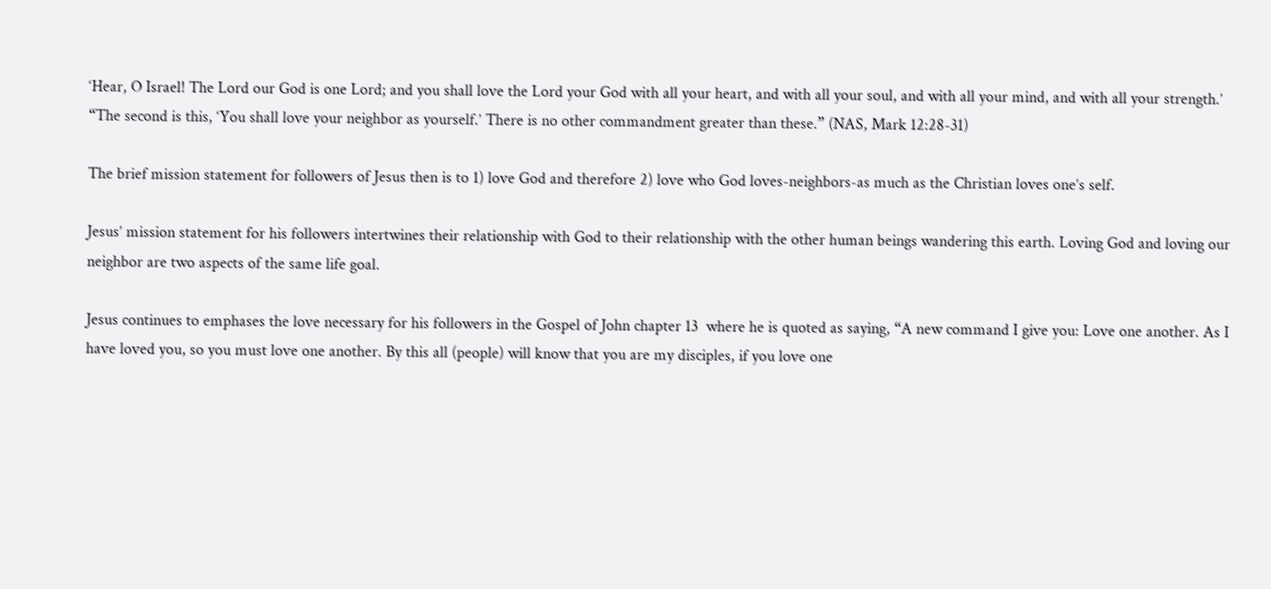‘Hear, O Israel! The Lord our God is one Lord; and you shall love the Lord your God with all your heart, and with all your soul, and with all your mind, and with all your strength.’ “The second is this, ‘You shall love your neighbor as yourself.’ There is no other commandment greater than these.” (NAS, Mark 12:28-31)

The brief mission statement for followers of Jesus then is to 1) love God and therefore 2) love who God loves-neighbors-as much as the Christian loves one’s self.

Jesus’ mission statement for his followers intertwines their relationship with God to their relationship with the other human beings wandering this earth. Loving God and loving our neighbor are two aspects of the same life goal.

Jesus continues to emphases the love necessary for his followers in the Gospel of John chapter 13  where he is quoted as saying, “A new command I give you: Love one another. As I have loved you, so you must love one another. By this all (people) will know that you are my disciples, if you love one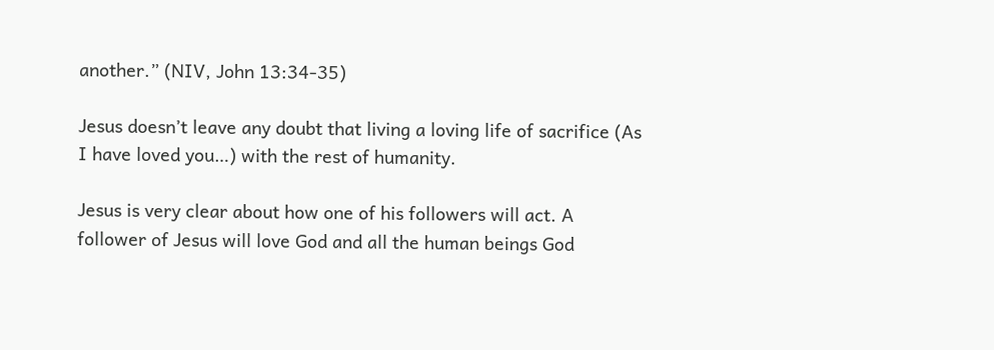another.” (NIV, John 13:34-35)

Jesus doesn’t leave any doubt that living a loving life of sacrifice (As I have loved you…) with the rest of humanity.

Jesus is very clear about how one of his followers will act. A follower of Jesus will love God and all the human beings God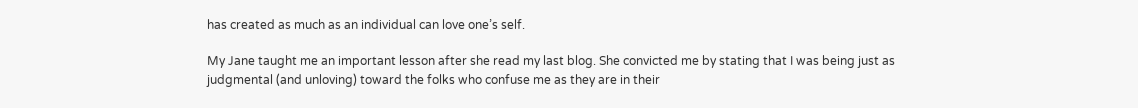has created as much as an individual can love one’s self.

My Jane taught me an important lesson after she read my last blog. She convicted me by stating that I was being just as judgmental (and unloving) toward the folks who confuse me as they are in their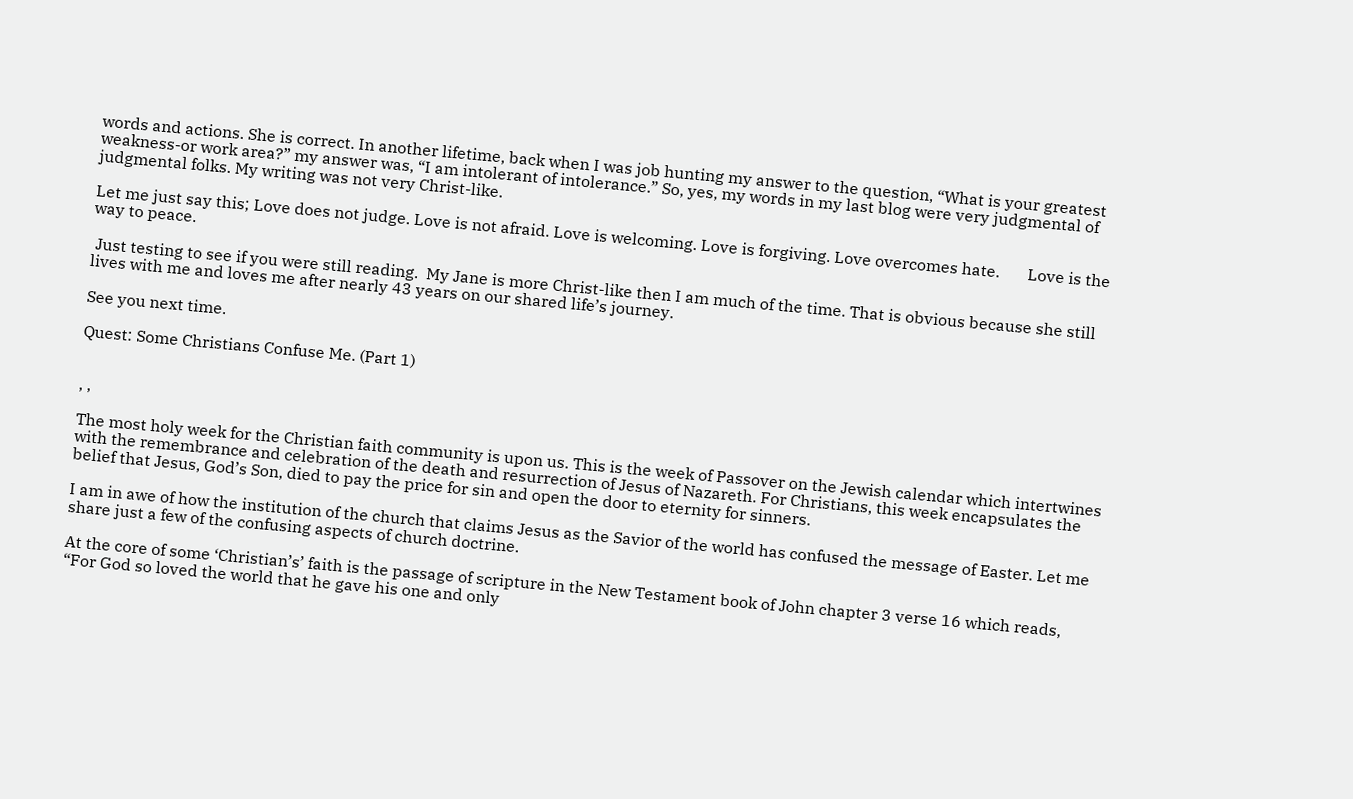words and actions. She is correct. In another lifetime, back when I was job hunting my answer to the question, “What is your greatest weakness-or work area?” my answer was, “I am intolerant of intolerance.” So, yes, my words in my last blog were very judgmental of judgmental folks. My writing was not very Christ-like.

Let me just say this; Love does not judge. Love is not afraid. Love is welcoming. Love is forgiving. Love overcomes hate.       Love is the way to peace.

 Just testing to see if you were still reading.  My Jane is more Christ-like then I am much of the time. That is obvious because she still lives with me and loves me after nearly 43 years on our shared life’s journey.

See you next time.

Quest: Some Christians Confuse Me. (Part 1)


, ,

The most holy week for the Christian faith community is upon us. This is the week of Passover on the Jewish calendar which intertwines with the remembrance and celebration of the death and resurrection of Jesus of Nazareth. For Christians, this week encapsulates the belief that Jesus, God’s Son, died to pay the price for sin and open the door to eternity for sinners.

I am in awe of how the institution of the church that claims Jesus as the Savior of the world has confused the message of Easter. Let me share just a few of the confusing aspects of church doctrine.

At the core of some ‘Christian’s’ faith is the passage of scripture in the New Testament book of John chapter 3 verse 16 which reads, “For God so loved the world that he gave his one and only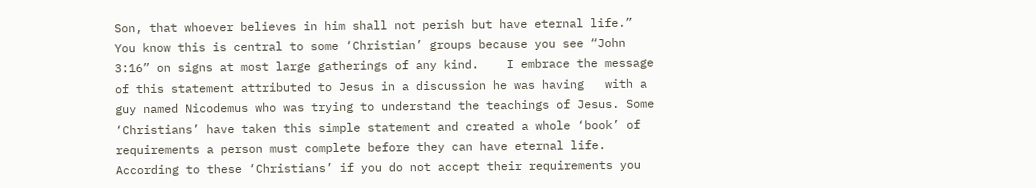Son, that whoever believes in him shall not perish but have eternal life.” You know this is central to some ‘Christian’ groups because you see “John 3:16” on signs at most large gatherings of any kind.    I embrace the message of this statement attributed to Jesus in a discussion he was having   with a guy named Nicodemus who was trying to understand the teachings of Jesus. Some ‘Christians’ have taken this simple statement and created a whole ‘book’ of requirements a person must complete before they can have eternal life. According to these ‘Christians’ if you do not accept their requirements you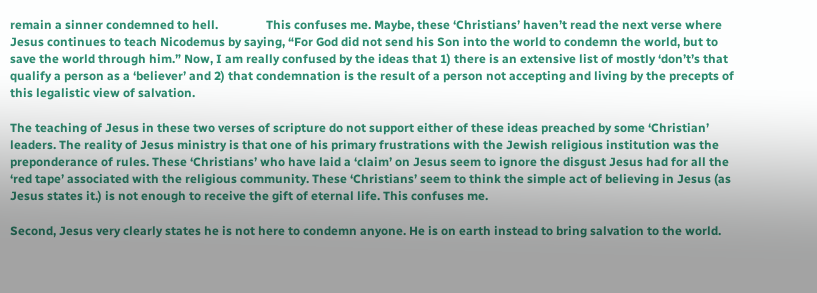remain a sinner condemned to hell.                This confuses me. Maybe, these ‘Christians’ haven’t read the next verse where Jesus continues to teach Nicodemus by saying, “For God did not send his Son into the world to condemn the world, but to save the world through him.” Now, I am really confused by the ideas that 1) there is an extensive list of mostly ‘don’t’s that qualify a person as a ‘believer’ and 2) that condemnation is the result of a person not accepting and living by the precepts of this legalistic view of salvation.

The teaching of Jesus in these two verses of scripture do not support either of these ideas preached by some ‘Christian’ leaders. The reality of Jesus ministry is that one of his primary frustrations with the Jewish religious institution was the preponderance of rules. These ‘Christians’ who have laid a ‘claim’ on Jesus seem to ignore the disgust Jesus had for all the ‘red tape’ associated with the religious community. These ‘Christians’ seem to think the simple act of believing in Jesus (as Jesus states it.) is not enough to receive the gift of eternal life. This confuses me.

Second, Jesus very clearly states he is not here to condemn anyone. He is on earth instead to bring salvation to the world.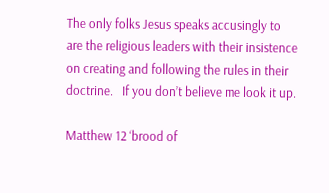The only folks Jesus speaks accusingly to are the religious leaders with their insistence on creating and following the rules in their doctrine.   If you don’t believe me look it up.

Matthew 12 ‘brood of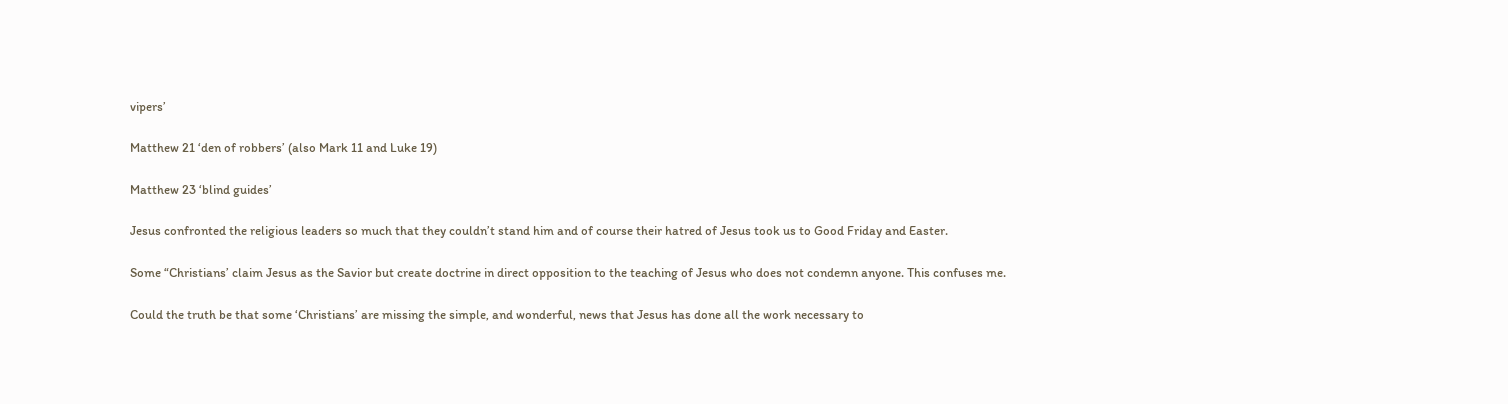vipers’

Matthew 21 ‘den of robbers’ (also Mark 11 and Luke 19)

Matthew 23 ‘blind guides’

Jesus confronted the religious leaders so much that they couldn’t stand him and of course their hatred of Jesus took us to Good Friday and Easter.

Some “Christians’ claim Jesus as the Savior but create doctrine in direct opposition to the teaching of Jesus who does not condemn anyone. This confuses me.

Could the truth be that some ‘Christians’ are missing the simple, and wonderful, news that Jesus has done all the work necessary to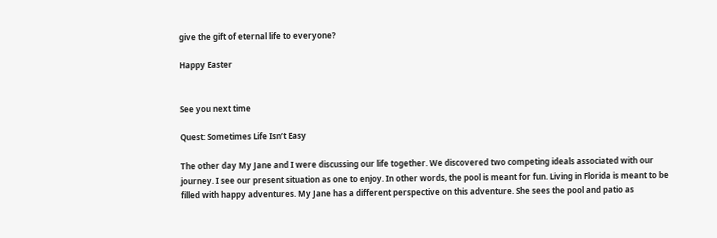give the gift of eternal life to everyone?

Happy Easter


See you next time

Quest: Sometimes Life Isn’t Easy

The other day My Jane and I were discussing our life together. We discovered two competing ideals associated with our journey. I see our present situation as one to enjoy. In other words, the pool is meant for fun. Living in Florida is meant to be filled with happy adventures. My Jane has a different perspective on this adventure. She sees the pool and patio as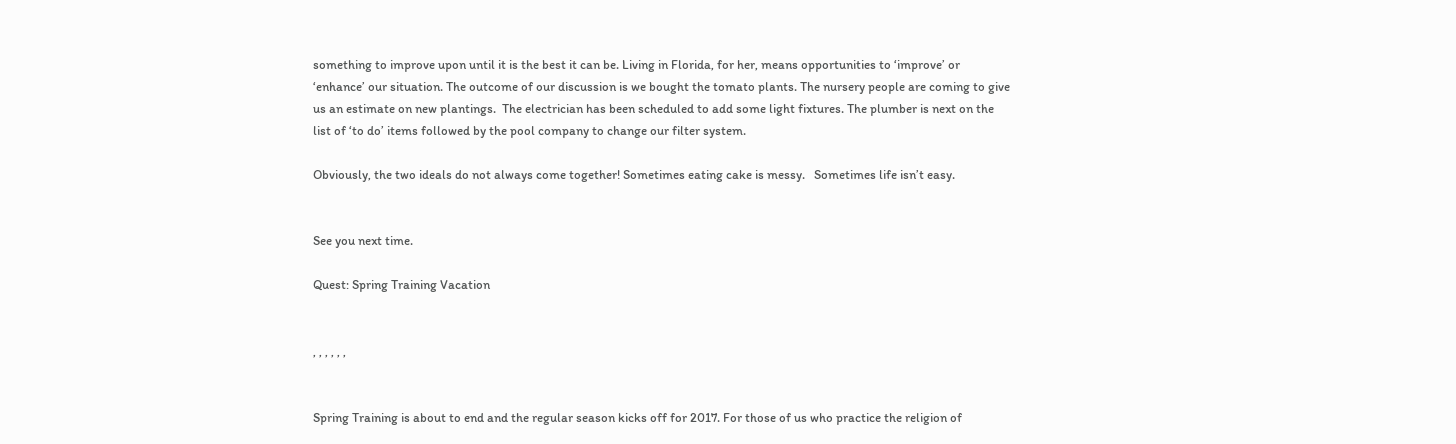something to improve upon until it is the best it can be. Living in Florida, for her, means opportunities to ‘improve’ or ‘enhance’ our situation. The outcome of our discussion is we bought the tomato plants. The nursery people are coming to give us an estimate on new plantings.  The electrician has been scheduled to add some light fixtures. The plumber is next on the list of ‘to do’ items followed by the pool company to change our filter system.

Obviously, the two ideals do not always come together! Sometimes eating cake is messy.   Sometimes life isn’t easy.


See you next time.

Quest: Spring Training Vacation


, , , , , ,


Spring Training is about to end and the regular season kicks off for 2017. For those of us who practice the religion of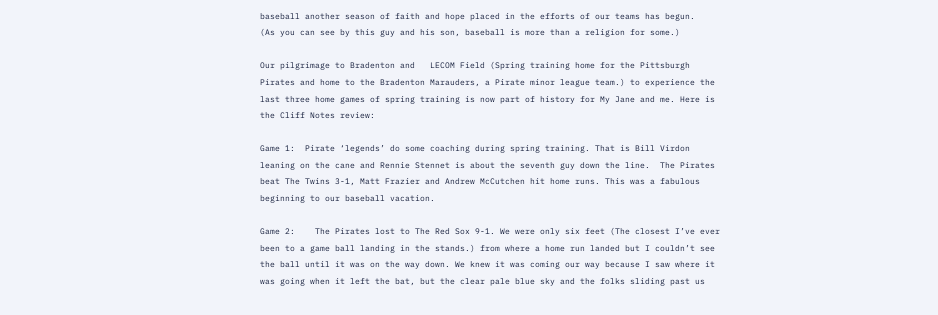baseball another season of faith and hope placed in the efforts of our teams has begun.    (As you can see by this guy and his son, baseball is more than a religion for some.)

Our pilgrimage to Bradenton and   LECOM Field (Spring training home for the Pittsburgh Pirates and home to the Bradenton Marauders, a Pirate minor league team.) to experience the last three home games of spring training is now part of history for My Jane and me. Here is the Cliff Notes review:

Game 1:  Pirate ‘legends’ do some coaching during spring training. That is Bill Virdon leaning on the cane and Rennie Stennet is about the seventh guy down the line.  The Pirates beat The Twins 3-1, Matt Frazier and Andrew McCutchen hit home runs. This was a fabulous beginning to our baseball vacation.

Game 2:    The Pirates lost to The Red Sox 9-1. We were only six feet (The closest I’ve ever been to a game ball landing in the stands.) from where a home run landed but I couldn’t see the ball until it was on the way down. We knew it was coming our way because I saw where it was going when it left the bat, but the clear pale blue sky and the folks sliding past us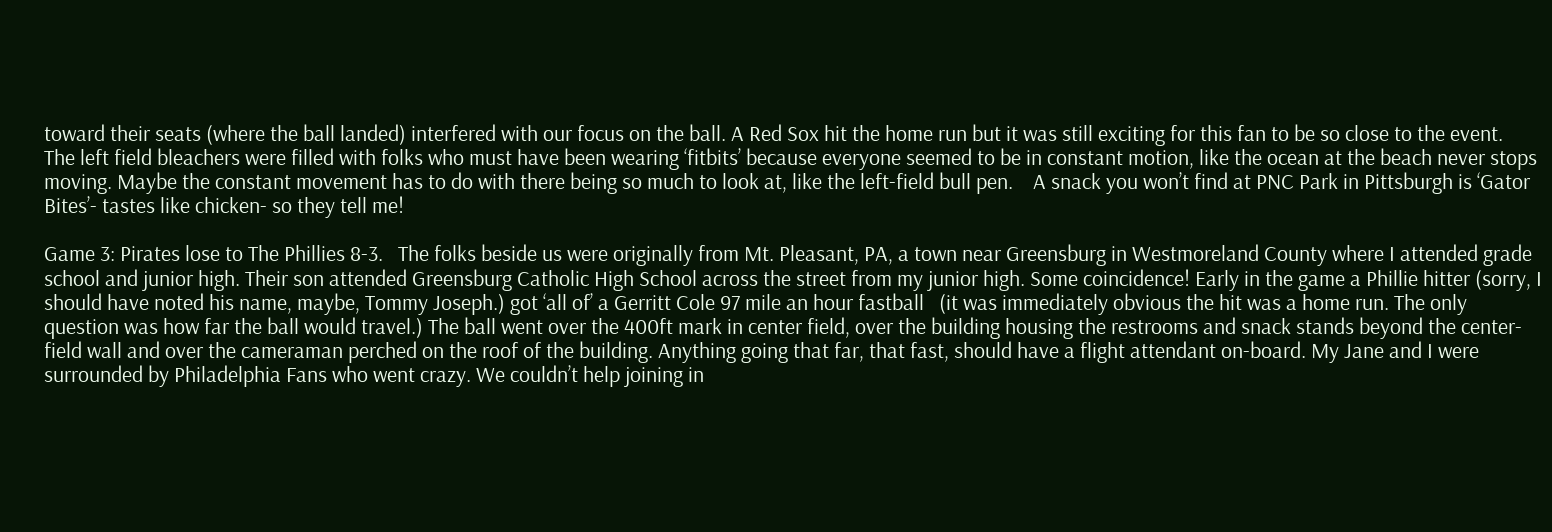toward their seats (where the ball landed) interfered with our focus on the ball. A Red Sox hit the home run but it was still exciting for this fan to be so close to the event.   The left field bleachers were filled with folks who must have been wearing ‘fitbits’ because everyone seemed to be in constant motion, like the ocean at the beach never stops moving. Maybe the constant movement has to do with there being so much to look at, like the left-field bull pen.    A snack you won’t find at PNC Park in Pittsburgh is ‘Gator Bites’- tastes like chicken- so they tell me!

Game 3: Pirates lose to The Phillies 8-3.   The folks beside us were originally from Mt. Pleasant, PA, a town near Greensburg in Westmoreland County where I attended grade school and junior high. Their son attended Greensburg Catholic High School across the street from my junior high. Some coincidence! Early in the game a Phillie hitter (sorry, I should have noted his name, maybe, Tommy Joseph.) got ‘all of’ a Gerritt Cole 97 mile an hour fastball   (it was immediately obvious the hit was a home run. The only question was how far the ball would travel.) The ball went over the 400ft mark in center field, over the building housing the restrooms and snack stands beyond the center-field wall and over the cameraman perched on the roof of the building. Anything going that far, that fast, should have a flight attendant on-board. My Jane and I were surrounded by Philadelphia Fans who went crazy. We couldn’t help joining in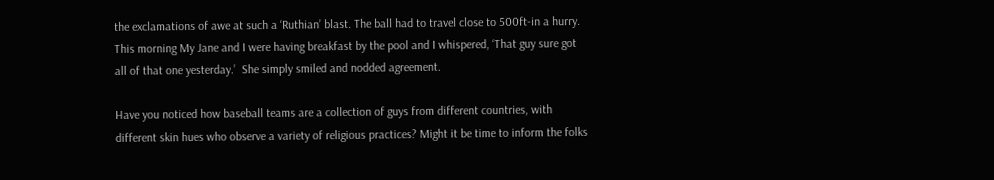the exclamations of awe at such a ‘Ruthian’ blast. The ball had to travel close to 500ft-in a hurry. This morning My Jane and I were having breakfast by the pool and I whispered, ‘That guy sure got all of that one yesterday.’  She simply smiled and nodded agreement.

Have you noticed how baseball teams are a collection of guys from different countries, with different skin hues who observe a variety of religious practices? Might it be time to inform the folks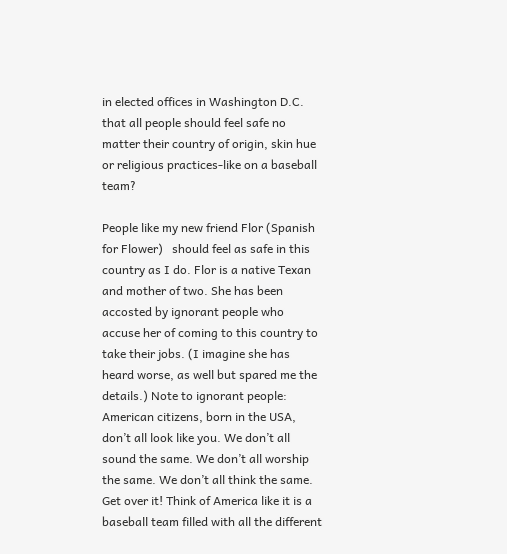in elected offices in Washington D.C. that all people should feel safe no matter their country of origin, skin hue or religious practices-like on a baseball team?

People like my new friend Flor (Spanish for Flower)   should feel as safe in this country as I do. Flor is a native Texan and mother of two. She has been accosted by ignorant people who accuse her of coming to this country to take their jobs. (I imagine she has heard worse, as well but spared me the details.) Note to ignorant people: American citizens, born in the USA, don’t all look like you. We don’t all sound the same. We don’t all worship the same. We don’t all think the same. Get over it! Think of America like it is a baseball team filled with all the different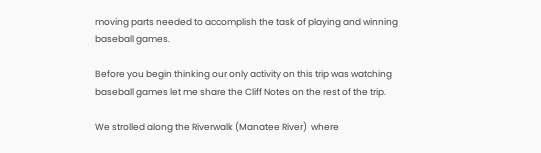moving parts needed to accomplish the task of playing and winning baseball games.

Before you begin thinking our only activity on this trip was watching baseball games let me share the Cliff Notes on the rest of the trip.

We strolled along the Riverwalk (Manatee River)  where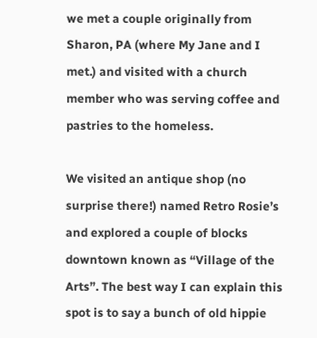we met a couple originally from Sharon, PA (where My Jane and I met.) and visited with a church member who was serving coffee and pastries to the homeless.

We visited an antique shop (no surprise there!) named Retro Rosie’s and explored a couple of blocks downtown known as “Village of the Arts”. The best way I can explain this spot is to say a bunch of old hippie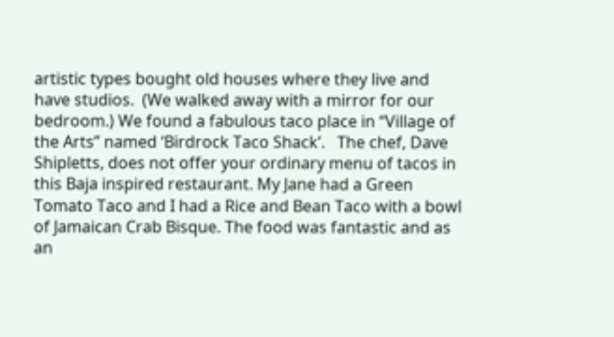artistic types bought old houses where they live and have studios.  (We walked away with a mirror for our bedroom.) We found a fabulous taco place in “Village of the Arts” named ‘Birdrock Taco Shack’.   The chef, Dave Shipletts, does not offer your ordinary menu of tacos in this Baja inspired restaurant. My Jane had a Green Tomato Taco and I had a Rice and Bean Taco with a bowl of Jamaican Crab Bisque. The food was fantastic and as an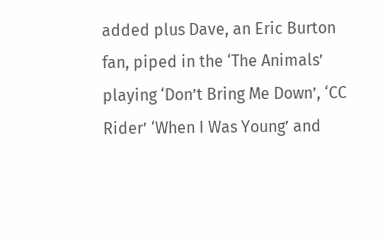added plus Dave, an Eric Burton fan, piped in the ‘The Animals’ playing ‘Don’t Bring Me Down’, ‘CC Rider’ ‘When I Was Young’ and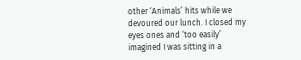other ‘Animals’ hits while we devoured our lunch. I closed my eyes ones and ‘too easily’ imagined I was sitting in a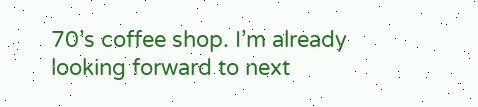70’s coffee shop. I’m already looking forward to next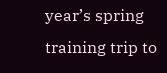year’s spring training trip to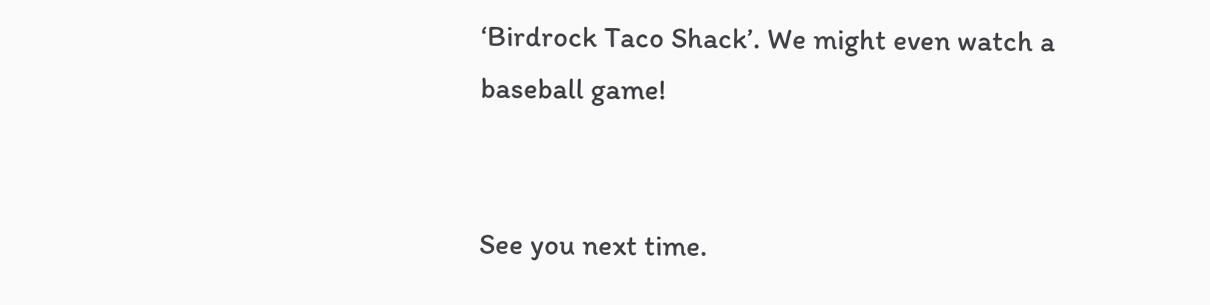‘Birdrock Taco Shack’. We might even watch a baseball game!


See you next time.